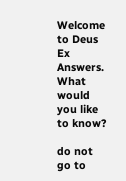Welcome to Deus Ex Answers. What would you like to know?

do not go to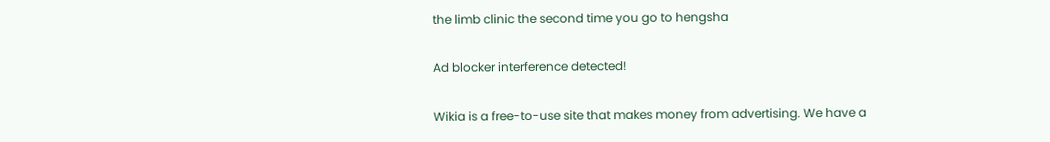the limb clinic the second time you go to hengsha

Ad blocker interference detected!

Wikia is a free-to-use site that makes money from advertising. We have a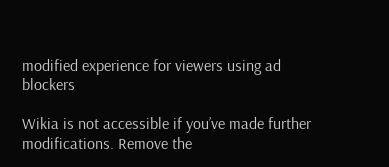modified experience for viewers using ad blockers

Wikia is not accessible if you’ve made further modifications. Remove the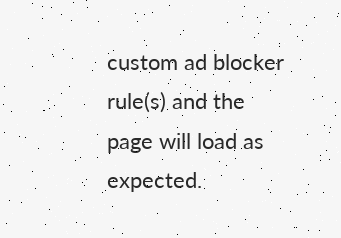custom ad blocker rule(s) and the page will load as expected.